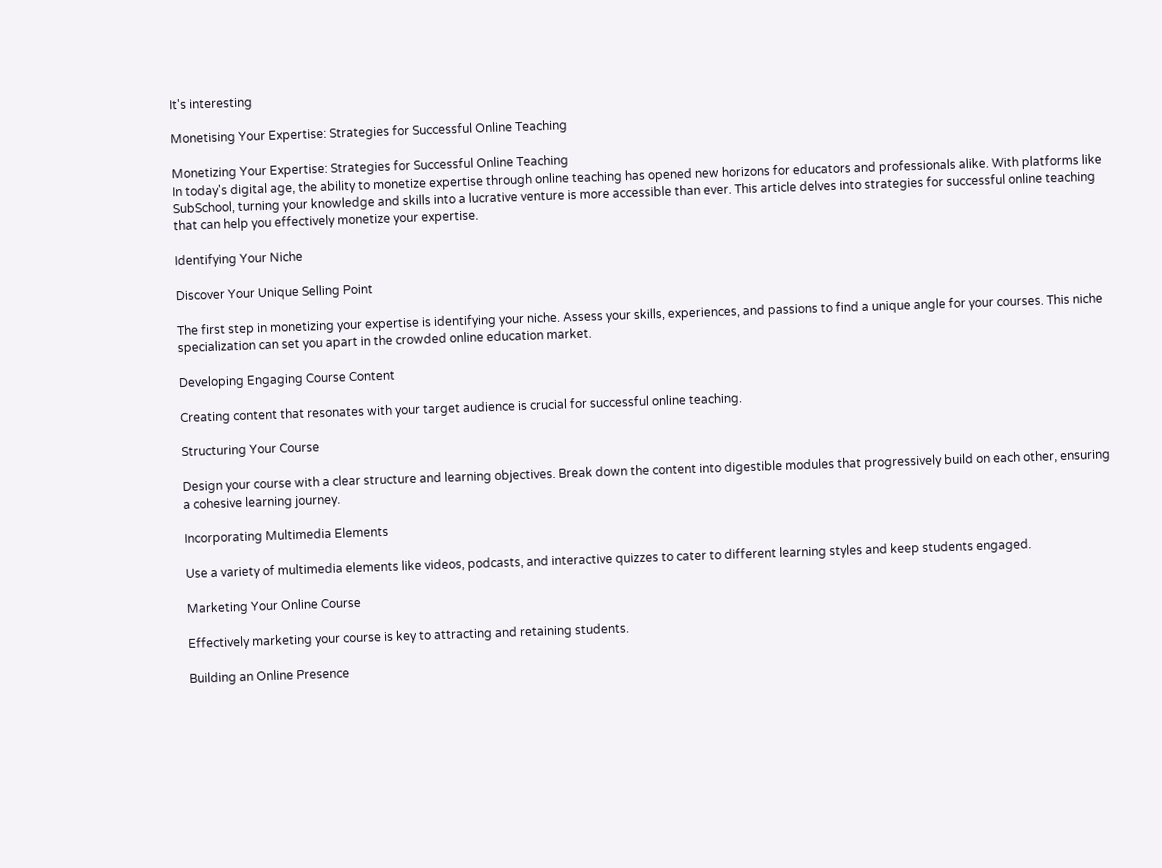It's interesting

Monetising Your Expertise: Strategies for Successful Online Teaching

Monetizing Your Expertise: Strategies for Successful Online Teaching
In today's digital age, the ability to monetize expertise through online teaching has opened new horizons for educators and professionals alike. With platforms like SubSchool, turning your knowledge and skills into a lucrative venture is more accessible than ever. This article delves into strategies for successful online teaching that can help you effectively monetize your expertise.

Identifying Your Niche

Discover Your Unique Selling Point

The first step in monetizing your expertise is identifying your niche. Assess your skills, experiences, and passions to find a unique angle for your courses. This niche specialization can set you apart in the crowded online education market.

Developing Engaging Course Content

Creating content that resonates with your target audience is crucial for successful online teaching.

Structuring Your Course

Design your course with a clear structure and learning objectives. Break down the content into digestible modules that progressively build on each other, ensuring a cohesive learning journey.

Incorporating Multimedia Elements

Use a variety of multimedia elements like videos, podcasts, and interactive quizzes to cater to different learning styles and keep students engaged.

Marketing Your Online Course

Effectively marketing your course is key to attracting and retaining students.

Building an Online Presence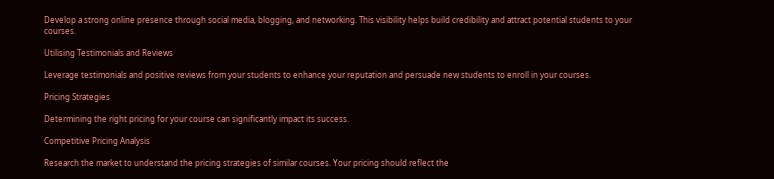Develop a strong online presence through social media, blogging, and networking. This visibility helps build credibility and attract potential students to your courses.

Utilising Testimonials and Reviews

Leverage testimonials and positive reviews from your students to enhance your reputation and persuade new students to enroll in your courses.

Pricing Strategies

Determining the right pricing for your course can significantly impact its success.

Competitive Pricing Analysis

Research the market to understand the pricing strategies of similar courses. Your pricing should reflect the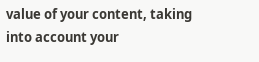value of your content, taking into account your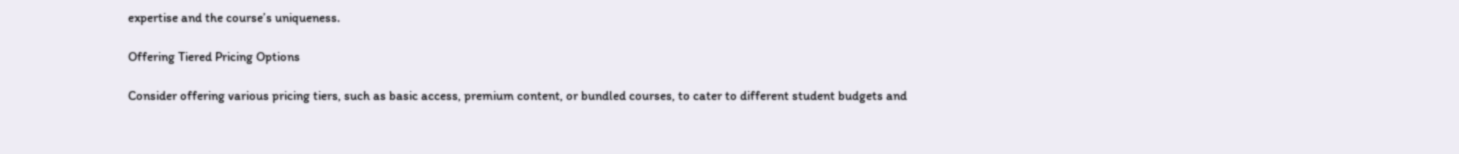expertise and the course’s uniqueness.

Offering Tiered Pricing Options

Consider offering various pricing tiers, such as basic access, premium content, or bundled courses, to cater to different student budgets and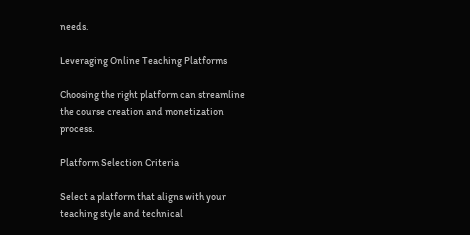needs.

Leveraging Online Teaching Platforms

Choosing the right platform can streamline the course creation and monetization process.

Platform Selection Criteria

Select a platform that aligns with your teaching style and technical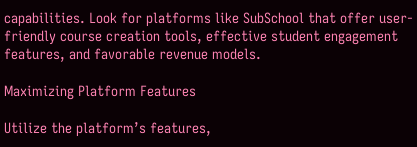capabilities. Look for platforms like SubSchool that offer user-friendly course creation tools, effective student engagement features, and favorable revenue models.

Maximizing Platform Features

Utilize the platform’s features,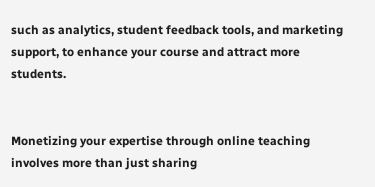such as analytics, student feedback tools, and marketing support, to enhance your course and attract more students.


Monetizing your expertise through online teaching involves more than just sharing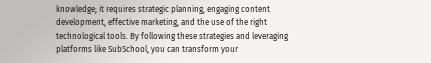knowledge; it requires strategic planning, engaging content development, effective marketing, and the use of the right technological tools. By following these strategies and leveraging platforms like SubSchool, you can transform your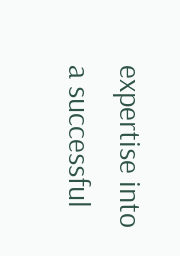expertise into a successful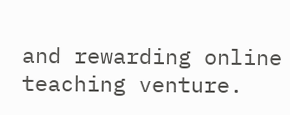and rewarding online teaching venture.